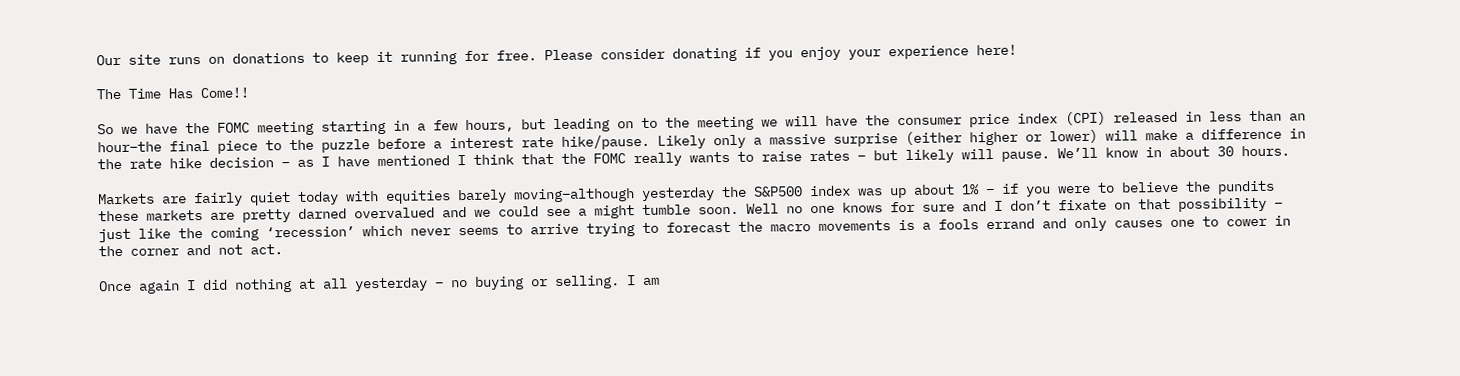Our site runs on donations to keep it running for free. Please consider donating if you enjoy your experience here!

The Time Has Come!!

So we have the FOMC meeting starting in a few hours, but leading on to the meeting we will have the consumer price index (CPI) released in less than an hour–the final piece to the puzzle before a interest rate hike/pause. Likely only a massive surprise (either higher or lower) will make a difference in the rate hike decision – as I have mentioned I think that the FOMC really wants to raise rates – but likely will pause. We’ll know in about 30 hours.

Markets are fairly quiet today with equities barely moving–although yesterday the S&P500 index was up about 1% – if you were to believe the pundits these markets are pretty darned overvalued and we could see a might tumble soon. Well no one knows for sure and I don’t fixate on that possibility – just like the coming ‘recession’ which never seems to arrive trying to forecast the macro movements is a fools errand and only causes one to cower in the corner and not act.

Once again I did nothing at all yesterday – no buying or selling. I am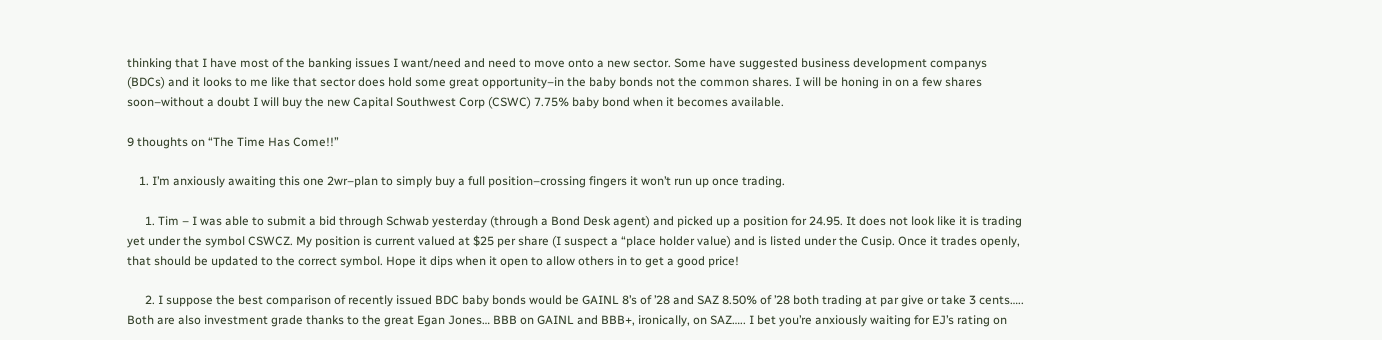thinking that I have most of the banking issues I want/need and need to move onto a new sector. Some have suggested business development companys (BDCs) and it looks to me like that sector does hold some great opportunity–in the baby bonds not the common shares. I will be honing in on a few shares soon–without a doubt I will buy the new Capital Southwest Corp (CSWC) 7.75% baby bond when it becomes available.

9 thoughts on “The Time Has Come!!”

    1. I’m anxiously awaiting this one 2wr–plan to simply buy a full position–crossing fingers it won’t run up once trading.

      1. Tim – I was able to submit a bid through Schwab yesterday (through a Bond Desk agent) and picked up a position for 24.95. It does not look like it is trading yet under the symbol CSWCZ. My position is current valued at $25 per share (I suspect a “place holder value) and is listed under the Cusip. Once it trades openly, that should be updated to the correct symbol. Hope it dips when it open to allow others in to get a good price!

      2. I suppose the best comparison of recently issued BDC baby bonds would be GAINL 8’s of ’28 and SAZ 8.50% of ’28 both trading at par give or take 3 cents….. Both are also investment grade thanks to the great Egan Jones… BBB on GAINL and BBB+, ironically, on SAZ….. I bet you’re anxiously waiting for EJ’s rating on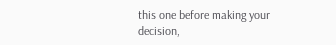this one before making your decision,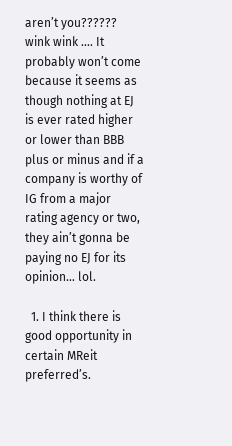aren’t you?????? wink wink …. It probably won’t come because it seems as though nothing at EJ is ever rated higher or lower than BBB plus or minus and if a company is worthy of IG from a major rating agency or two, they ain’t gonna be paying no EJ for its opinion… lol.

  1. I think there is good opportunity in certain MReit preferred’s.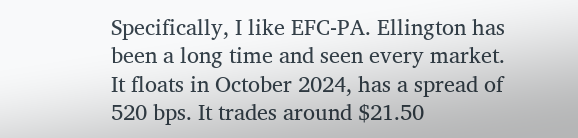Specifically, I like EFC-PA. Ellington has been a long time and seen every market. It floats in October 2024, has a spread of 520 bps. It trades around $21.50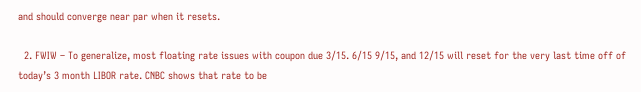and should converge near par when it resets.

  2. FWIW – To generalize, most floating rate issues with coupon due 3/15. 6/15 9/15, and 12/15 will reset for the very last time off of today’s 3 month LIBOR rate. CNBC shows that rate to be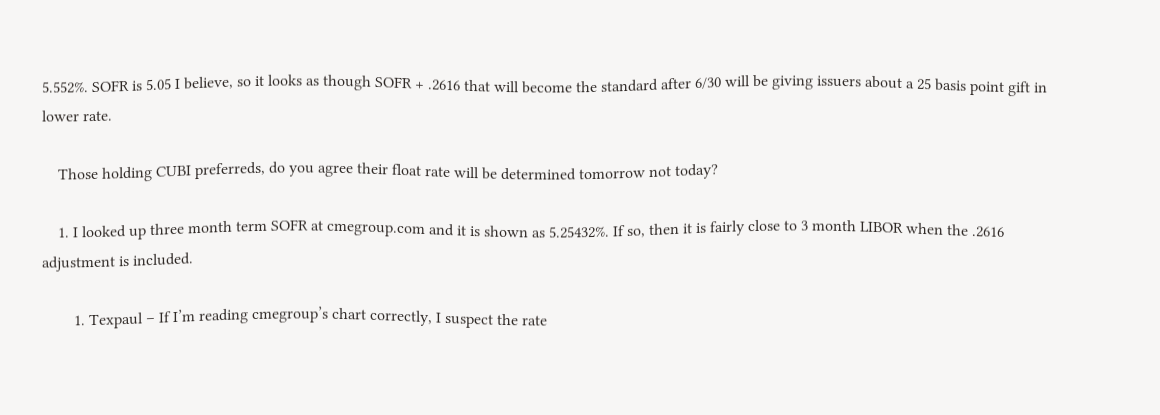5.552%. SOFR is 5.05 I believe, so it looks as though SOFR + .2616 that will become the standard after 6/30 will be giving issuers about a 25 basis point gift in lower rate.

    Those holding CUBI preferreds, do you agree their float rate will be determined tomorrow not today?

    1. I looked up three month term SOFR at cmegroup.com and it is shown as 5.25432%. If so, then it is fairly close to 3 month LIBOR when the .2616 adjustment is included.

        1. Texpaul – If I’m reading cmegroup’s chart correctly, I suspect the rate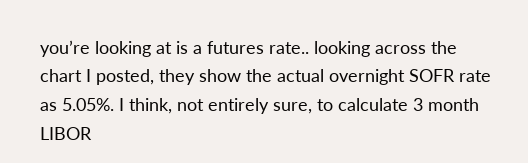you’re looking at is a futures rate.. looking across the chart I posted, they show the actual overnight SOFR rate as 5.05%. I think, not entirely sure, to calculate 3 month LIBOR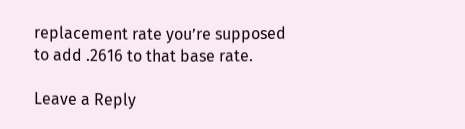replacement rate you’re supposed to add .2616 to that base rate.

Leave a Reply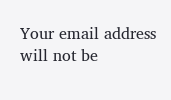Your email address will not be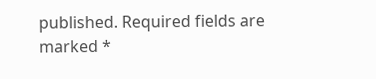published. Required fields are marked *